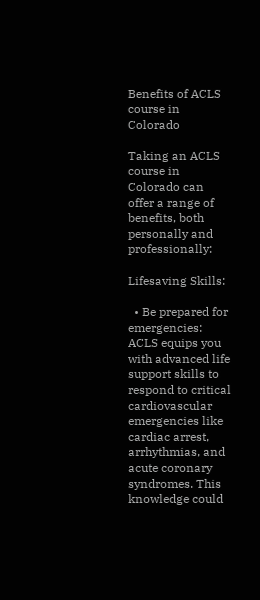Benefits of ACLS course in Colorado

Taking an ACLS course in Colorado can offer a range of benefits, both personally and professionally:

Lifesaving Skills:

  • Be prepared for emergencies: ACLS equips you with advanced life support skills to respond to critical cardiovascular emergencies like cardiac arrest, arrhythmias, and acute coronary syndromes. This knowledge could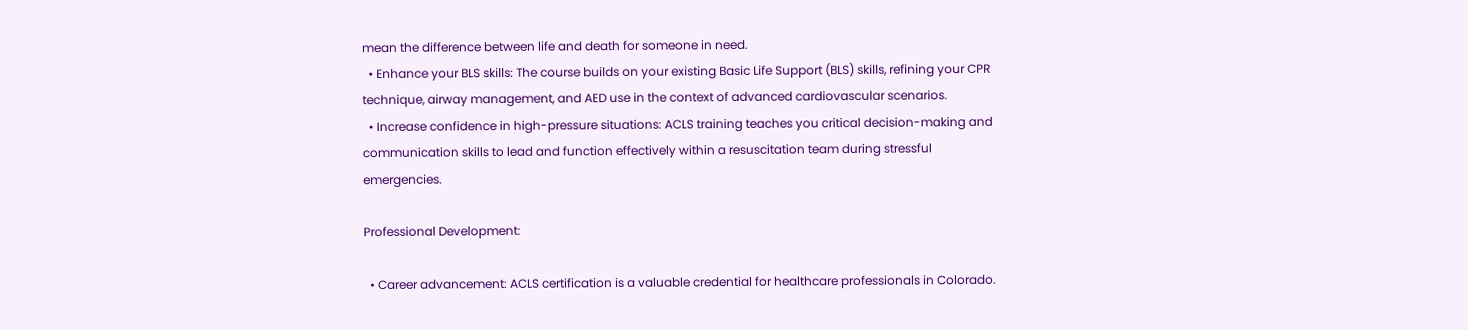mean the difference between life and death for someone in need.
  • Enhance your BLS skills: The course builds on your existing Basic Life Support (BLS) skills, refining your CPR technique, airway management, and AED use in the context of advanced cardiovascular scenarios.
  • Increase confidence in high-pressure situations: ACLS training teaches you critical decision-making and communication skills to lead and function effectively within a resuscitation team during stressful emergencies.

Professional Development:

  • Career advancement: ACLS certification is a valuable credential for healthcare professionals in Colorado.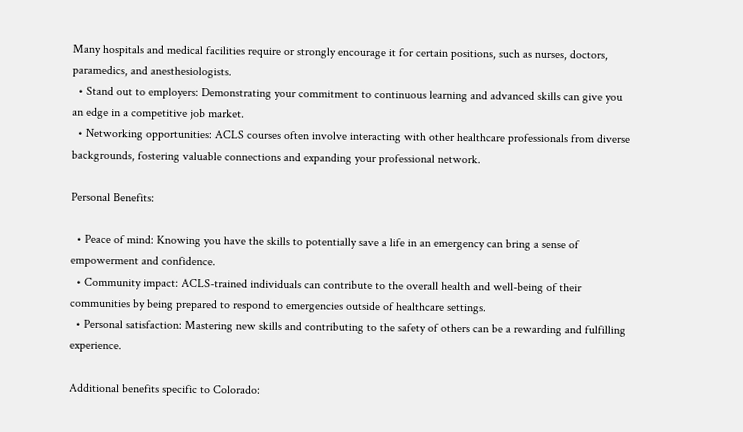Many hospitals and medical facilities require or strongly encourage it for certain positions, such as nurses, doctors, paramedics, and anesthesiologists.
  • Stand out to employers: Demonstrating your commitment to continuous learning and advanced skills can give you an edge in a competitive job market.
  • Networking opportunities: ACLS courses often involve interacting with other healthcare professionals from diverse backgrounds, fostering valuable connections and expanding your professional network.

Personal Benefits:

  • Peace of mind: Knowing you have the skills to potentially save a life in an emergency can bring a sense of empowerment and confidence.
  • Community impact: ACLS-trained individuals can contribute to the overall health and well-being of their communities by being prepared to respond to emergencies outside of healthcare settings.
  • Personal satisfaction: Mastering new skills and contributing to the safety of others can be a rewarding and fulfilling experience.

Additional benefits specific to Colorado: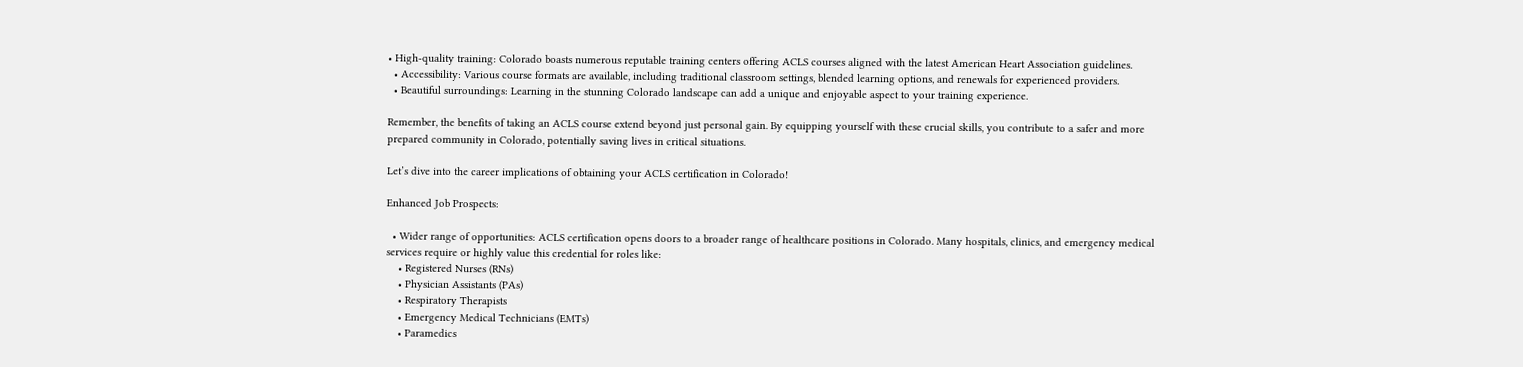• High-quality training: Colorado boasts numerous reputable training centers offering ACLS courses aligned with the latest American Heart Association guidelines.
  • Accessibility: Various course formats are available, including traditional classroom settings, blended learning options, and renewals for experienced providers.
  • Beautiful surroundings: Learning in the stunning Colorado landscape can add a unique and enjoyable aspect to your training experience.

Remember, the benefits of taking an ACLS course extend beyond just personal gain. By equipping yourself with these crucial skills, you contribute to a safer and more prepared community in Colorado, potentially saving lives in critical situations.

Let’s dive into the career implications of obtaining your ACLS certification in Colorado!

Enhanced Job Prospects:

  • Wider range of opportunities: ACLS certification opens doors to a broader range of healthcare positions in Colorado. Many hospitals, clinics, and emergency medical services require or highly value this credential for roles like:
    • Registered Nurses (RNs)
    • Physician Assistants (PAs)
    • Respiratory Therapists
    • Emergency Medical Technicians (EMTs)
    • Paramedics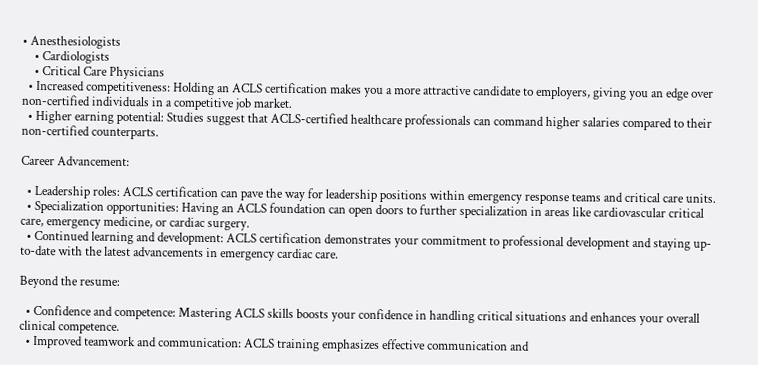• Anesthesiologists
    • Cardiologists
    • Critical Care Physicians
  • Increased competitiveness: Holding an ACLS certification makes you a more attractive candidate to employers, giving you an edge over non-certified individuals in a competitive job market.
  • Higher earning potential: Studies suggest that ACLS-certified healthcare professionals can command higher salaries compared to their non-certified counterparts.

Career Advancement:

  • Leadership roles: ACLS certification can pave the way for leadership positions within emergency response teams and critical care units.
  • Specialization opportunities: Having an ACLS foundation can open doors to further specialization in areas like cardiovascular critical care, emergency medicine, or cardiac surgery.
  • Continued learning and development: ACLS certification demonstrates your commitment to professional development and staying up-to-date with the latest advancements in emergency cardiac care.

Beyond the resume:

  • Confidence and competence: Mastering ACLS skills boosts your confidence in handling critical situations and enhances your overall clinical competence.
  • Improved teamwork and communication: ACLS training emphasizes effective communication and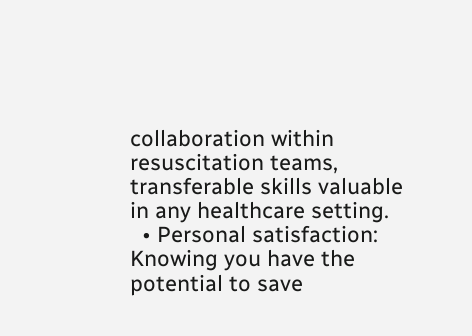collaboration within resuscitation teams, transferable skills valuable in any healthcare setting.
  • Personal satisfaction: Knowing you have the potential to save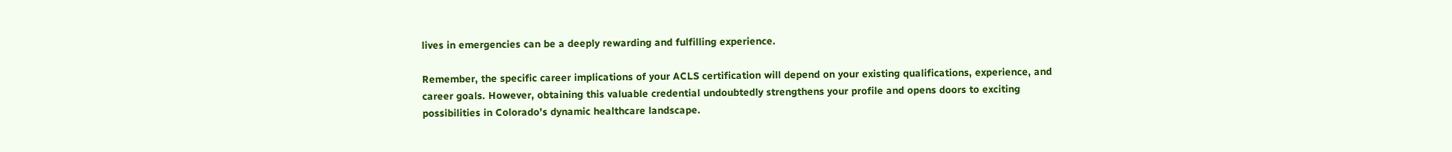lives in emergencies can be a deeply rewarding and fulfilling experience.

Remember, the specific career implications of your ACLS certification will depend on your existing qualifications, experience, and career goals. However, obtaining this valuable credential undoubtedly strengthens your profile and opens doors to exciting possibilities in Colorado’s dynamic healthcare landscape.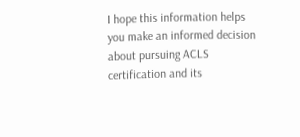I hope this information helps you make an informed decision about pursuing ACLS certification and its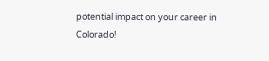potential impact on your career in Colorado!